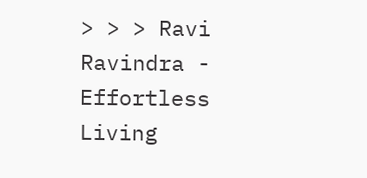> > > Ravi Ravindra - Effortless Living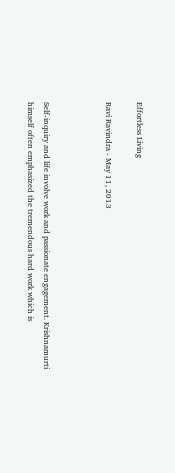Effortless Living

Ravi Ravindra - May 11, 2013



Self-inquiry and life involve work and passionate engagement. Krishnamurti himself often emphasized the tremendous hard work which is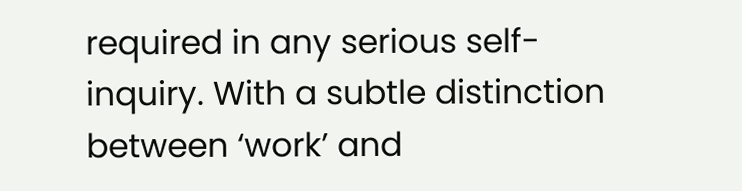required in any serious self-inquiry. With a subtle distinction between ‘work’ and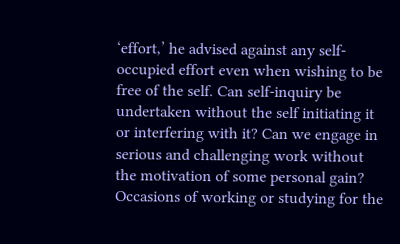‘effort,’ he advised against any self-occupied effort even when wishing to be free of the self. Can self-inquiry be undertaken without the self initiating it or interfering with it? Can we engage in serious and challenging work without the motivation of some personal gain? Occasions of working or studying for the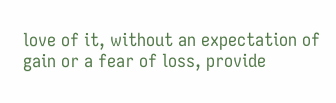love of it, without an expectation of gain or a fear of loss, provide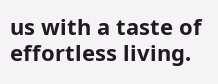us with a taste of effortless living.